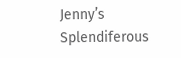Jenny’s Splendiferous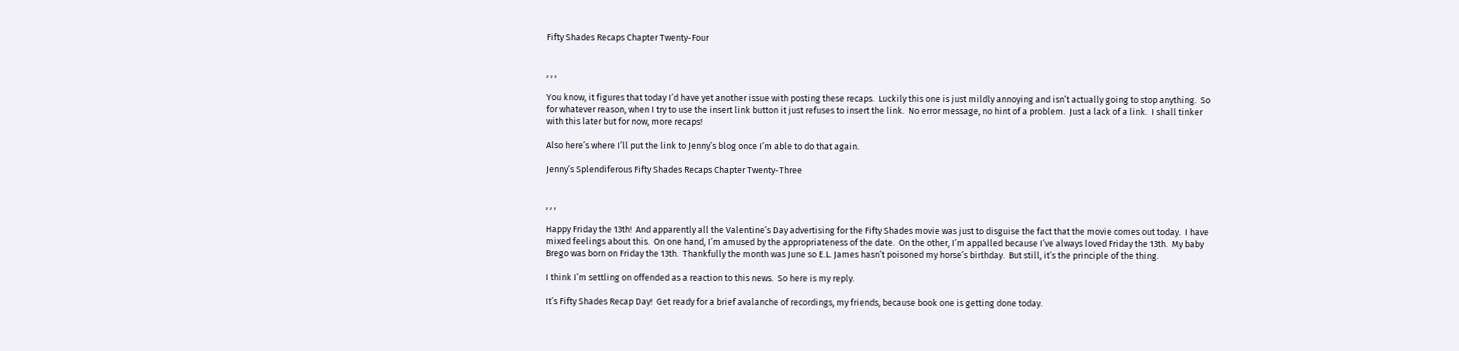Fifty Shades Recaps Chapter Twenty-Four


, , ,

You know, it figures that today I’d have yet another issue with posting these recaps.  Luckily this one is just mildly annoying and isn’t actually going to stop anything.  So for whatever reason, when I try to use the insert link button it just refuses to insert the link.  No error message, no hint of a problem.  Just a lack of a link.  I shall tinker with this later but for now, more recaps!

Also here’s where I’ll put the link to Jenny’s blog once I’m able to do that again.

Jenny’s Splendiferous Fifty Shades Recaps Chapter Twenty-Three


, , ,

Happy Friday the 13th!  And apparently all the Valentine’s Day advertising for the Fifty Shades movie was just to disguise the fact that the movie comes out today.  I have mixed feelings about this.  On one hand, I’m amused by the appropriateness of the date.  On the other, I’m appalled because I’ve always loved Friday the 13th.  My baby Brego was born on Friday the 13th.  Thankfully the month was June so E.L. James hasn’t poisoned my horse’s birthday.  But still, it’s the principle of the thing.

I think I’m settling on offended as a reaction to this news.  So here is my reply.

It’s Fifty Shades Recap Day!  Get ready for a brief avalanche of recordings, my friends, because book one is getting done today.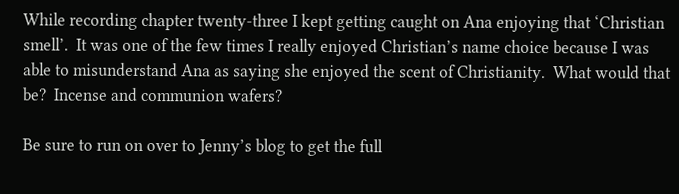While recording chapter twenty-three I kept getting caught on Ana enjoying that ‘Christian smell’.  It was one of the few times I really enjoyed Christian’s name choice because I was able to misunderstand Ana as saying she enjoyed the scent of Christianity.  What would that be?  Incense and communion wafers?

Be sure to run on over to Jenny’s blog to get the full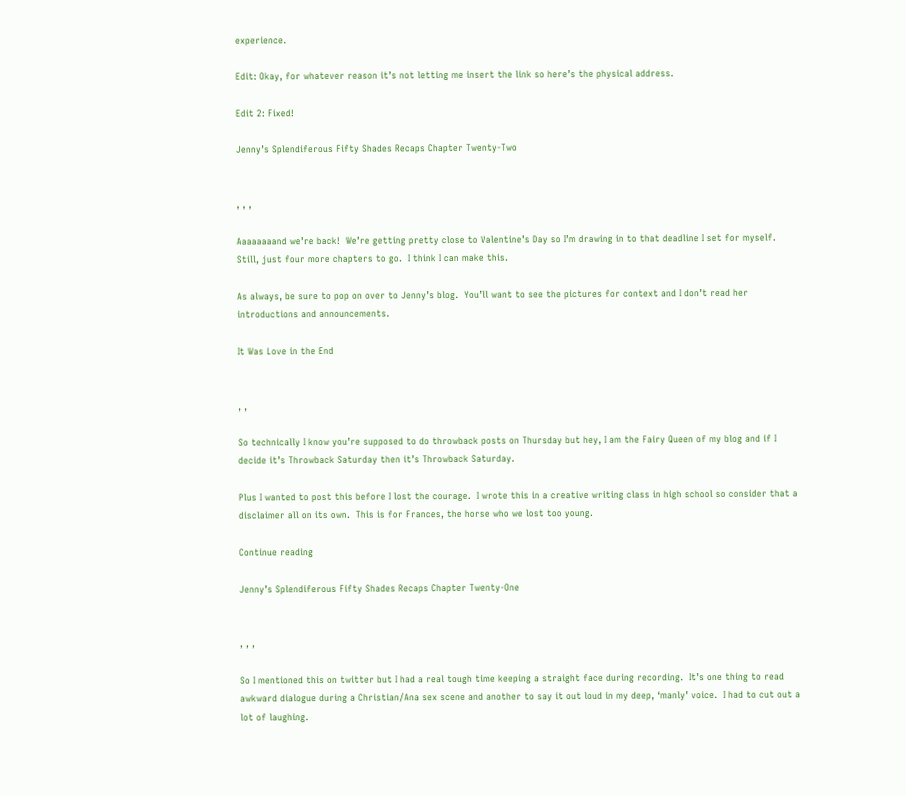experience.

Edit: Okay, for whatever reason it’s not letting me insert the link so here’s the physical address.

Edit 2: Fixed!

Jenny’s Splendiferous Fifty Shades Recaps Chapter Twenty-Two


, , ,

Aaaaaaaand we’re back!  We’re getting pretty close to Valentine’s Day so I’m drawing in to that deadline I set for myself.  Still, just four more chapters to go.  I think I can make this.

As always, be sure to pop on over to Jenny’s blog.  You’ll want to see the pictures for context and I don’t read her introductions and announcements.

It Was Love in the End


, ,

So technically I know you’re supposed to do throwback posts on Thursday but hey, I am the Fairy Queen of my blog and if I decide it’s Throwback Saturday then it’s Throwback Saturday.

Plus I wanted to post this before I lost the courage.  I wrote this in a creative writing class in high school so consider that a disclaimer all on its own.  This is for Frances, the horse who we lost too young.

Continue reading

Jenny’s Splendiferous Fifty Shades Recaps Chapter Twenty-One


, , ,

So I mentioned this on twitter but I had a real tough time keeping a straight face during recording.  It’s one thing to read awkward dialogue during a Christian/Ana sex scene and another to say it out loud in my deep, ‘manly’ voice.  I had to cut out a lot of laughing.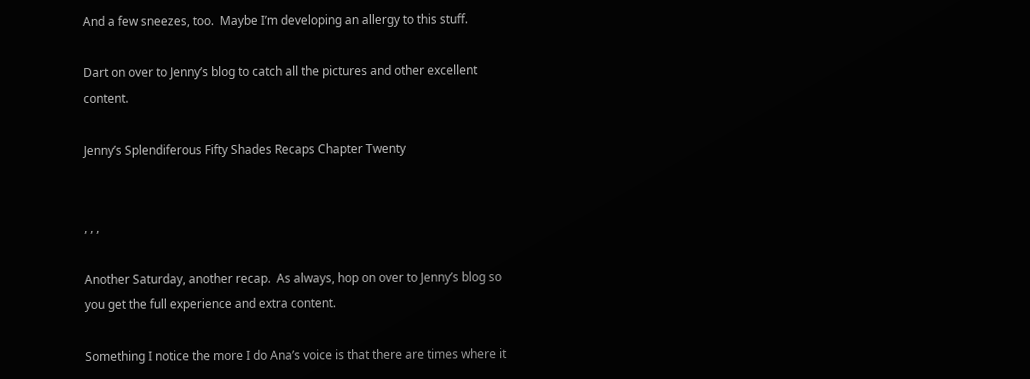And a few sneezes, too.  Maybe I’m developing an allergy to this stuff.

Dart on over to Jenny’s blog to catch all the pictures and other excellent content.

Jenny’s Splendiferous Fifty Shades Recaps Chapter Twenty


, , ,

Another Saturday, another recap.  As always, hop on over to Jenny’s blog so you get the full experience and extra content.

Something I notice the more I do Ana’s voice is that there are times where it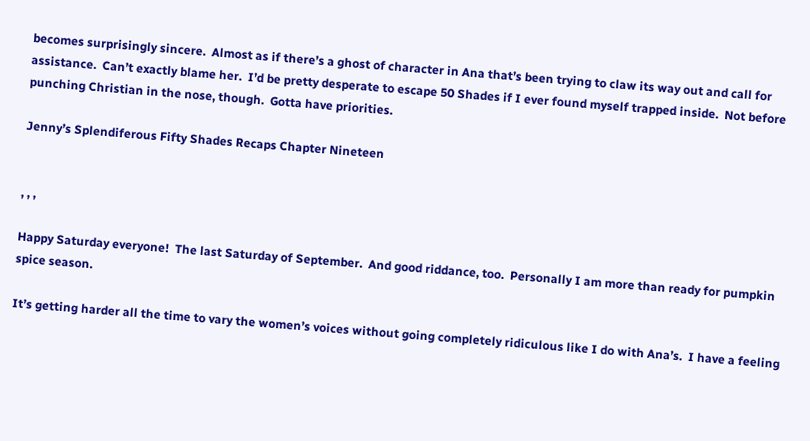becomes surprisingly sincere.  Almost as if there’s a ghost of character in Ana that’s been trying to claw its way out and call for assistance.  Can’t exactly blame her.  I’d be pretty desperate to escape 50 Shades if I ever found myself trapped inside.  Not before punching Christian in the nose, though.  Gotta have priorities.

Jenny’s Splendiferous Fifty Shades Recaps Chapter Nineteen


, , ,

Happy Saturday everyone!  The last Saturday of September.  And good riddance, too.  Personally I am more than ready for pumpkin spice season.

It’s getting harder all the time to vary the women’s voices without going completely ridiculous like I do with Ana’s.  I have a feeling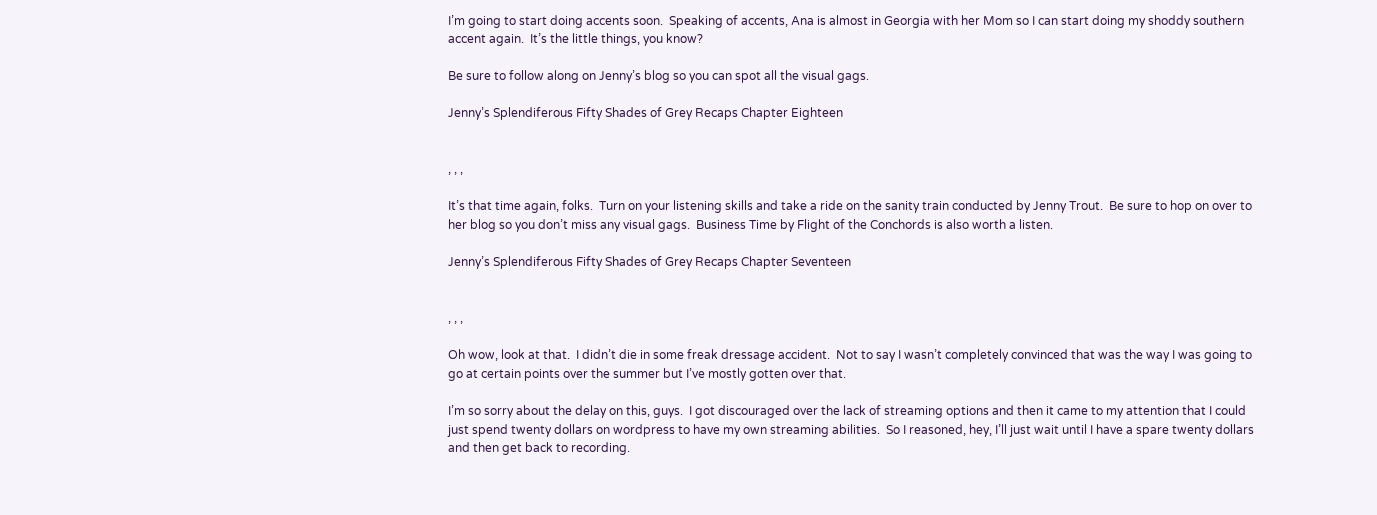I’m going to start doing accents soon.  Speaking of accents, Ana is almost in Georgia with her Mom so I can start doing my shoddy southern accent again.  It’s the little things, you know?

Be sure to follow along on Jenny’s blog so you can spot all the visual gags.

Jenny’s Splendiferous Fifty Shades of Grey Recaps Chapter Eighteen


, , ,

It’s that time again, folks.  Turn on your listening skills and take a ride on the sanity train conducted by Jenny Trout.  Be sure to hop on over to her blog so you don’t miss any visual gags.  Business Time by Flight of the Conchords is also worth a listen.

Jenny’s Splendiferous Fifty Shades of Grey Recaps Chapter Seventeen


, , ,

Oh wow, look at that.  I didn’t die in some freak dressage accident.  Not to say I wasn’t completely convinced that was the way I was going to go at certain points over the summer but I’ve mostly gotten over that.

I’m so sorry about the delay on this, guys.  I got discouraged over the lack of streaming options and then it came to my attention that I could just spend twenty dollars on wordpress to have my own streaming abilities.  So I reasoned, hey, I’ll just wait until I have a spare twenty dollars and then get back to recording.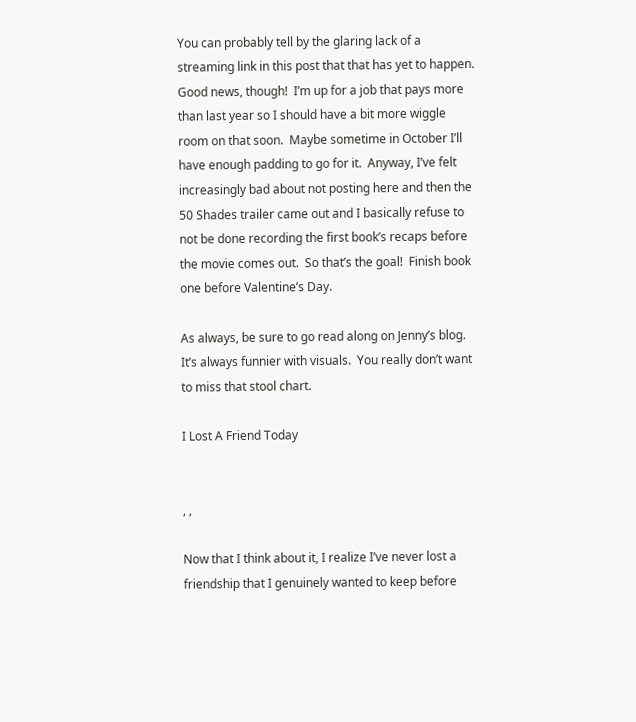You can probably tell by the glaring lack of a streaming link in this post that that has yet to happen.  Good news, though!  I’m up for a job that pays more than last year so I should have a bit more wiggle room on that soon.  Maybe sometime in October I’ll have enough padding to go for it.  Anyway, I’ve felt increasingly bad about not posting here and then the 50 Shades trailer came out and I basically refuse to not be done recording the first book’s recaps before the movie comes out.  So that’s the goal!  Finish book one before Valentine’s Day.

As always, be sure to go read along on Jenny’s blog.  It’s always funnier with visuals.  You really don’t want to miss that stool chart.

I Lost A Friend Today


, ,

Now that I think about it, I realize I’ve never lost a friendship that I genuinely wanted to keep before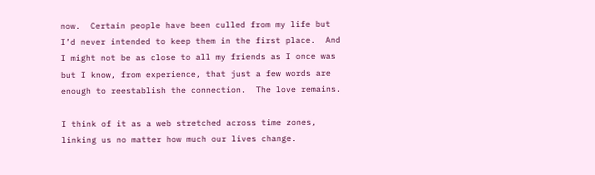now.  Certain people have been culled from my life but I’d never intended to keep them in the first place.  And I might not be as close to all my friends as I once was but I know, from experience, that just a few words are enough to reestablish the connection.  The love remains.

I think of it as a web stretched across time zones, linking us no matter how much our lives change.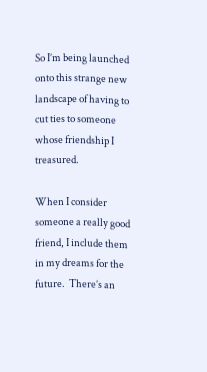So I’m being launched onto this strange new landscape of having to cut ties to someone whose friendship I treasured.

When I consider someone a really good friend, I include them in my dreams for the future.  There’s an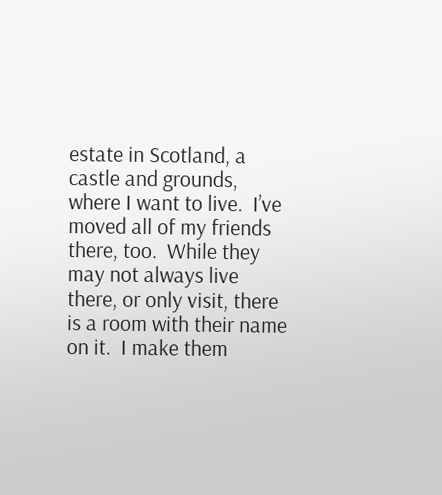estate in Scotland, a castle and grounds, where I want to live.  I’ve moved all of my friends there, too.  While they may not always live there, or only visit, there is a room with their name on it.  I make them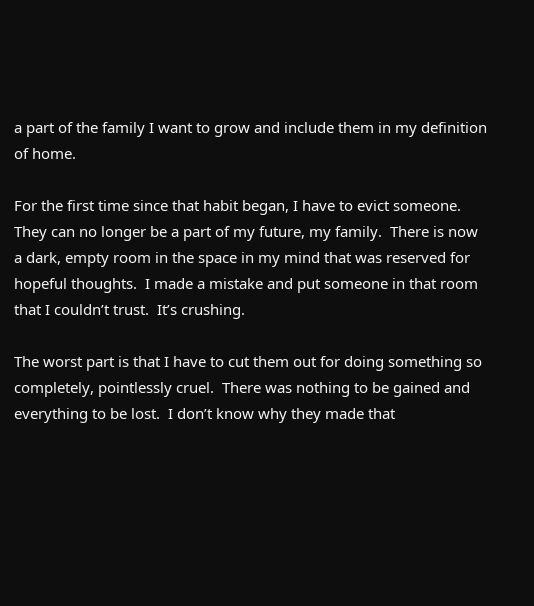a part of the family I want to grow and include them in my definition of home.

For the first time since that habit began, I have to evict someone.  They can no longer be a part of my future, my family.  There is now a dark, empty room in the space in my mind that was reserved for hopeful thoughts.  I made a mistake and put someone in that room that I couldn’t trust.  It’s crushing.

The worst part is that I have to cut them out for doing something so completely, pointlessly cruel.  There was nothing to be gained and everything to be lost.  I don’t know why they made that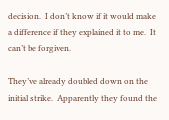decision.  I don’t know if it would make a difference if they explained it to me.  It can’t be forgiven.

They’ve already doubled down on the initial strike.  Apparently they found the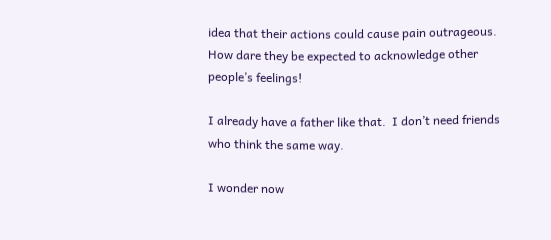idea that their actions could cause pain outrageous.  How dare they be expected to acknowledge other people’s feelings!

I already have a father like that.  I don’t need friends who think the same way.

I wonder now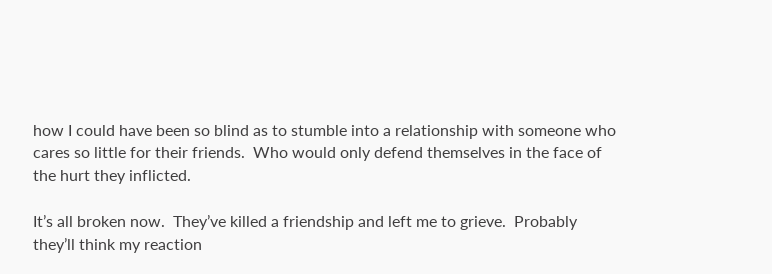how I could have been so blind as to stumble into a relationship with someone who cares so little for their friends.  Who would only defend themselves in the face of the hurt they inflicted.

It’s all broken now.  They’ve killed a friendship and left me to grieve.  Probably they’ll think my reaction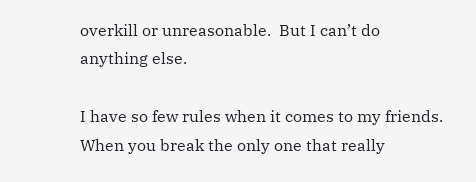overkill or unreasonable.  But I can’t do anything else.

I have so few rules when it comes to my friends.  When you break the only one that really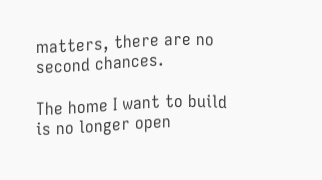matters, there are no second chances.

The home I want to build is no longer open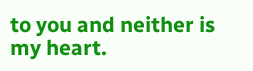to you and neither is my heart.